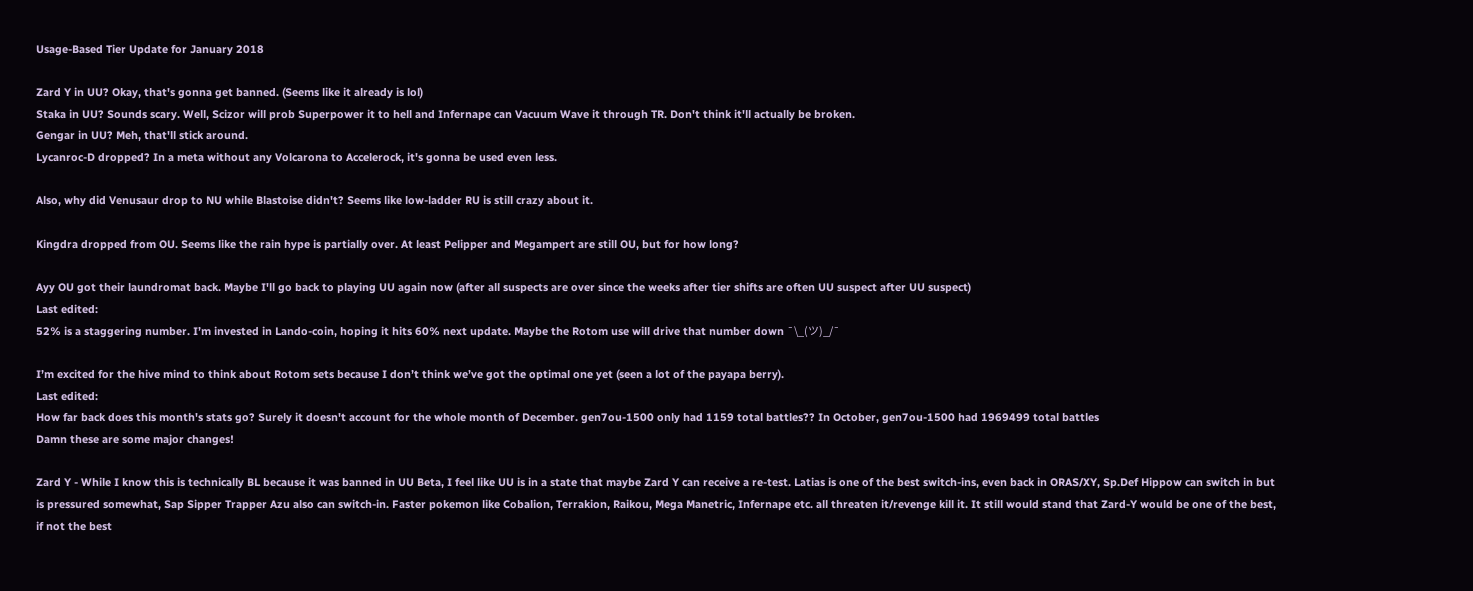Usage-Based Tier Update for January 2018

Zard Y in UU? Okay, that's gonna get banned. (Seems like it already is lol)
Staka in UU? Sounds scary. Well, Scizor will prob Superpower it to hell and Infernape can Vacuum Wave it through TR. Don't think it'll actually be broken.
Gengar in UU? Meh, that'll stick around.
Lycanroc-D dropped? In a meta without any Volcarona to Accelerock, it's gonna be used even less.

Also, why did Venusaur drop to NU while Blastoise didn't? Seems like low-ladder RU is still crazy about it.

Kingdra dropped from OU. Seems like the rain hype is partially over. At least Pelipper and Megampert are still OU, but for how long?

Ayy OU got their laundromat back. Maybe I'll go back to playing UU again now (after all suspects are over since the weeks after tier shifts are often UU suspect after UU suspect)
Last edited:
52% is a staggering number. I’m invested in Lando-coin, hoping it hits 60% next update. Maybe the Rotom use will drive that number down ¯\_(ツ)_/¯

I’m excited for the hive mind to think about Rotom sets because I don’t think we’ve got the optimal one yet (seen a lot of the payapa berry).
Last edited:
How far back does this month's stats go? Surely it doesn't account for the whole month of December. gen7ou-1500 only had 1159 total battles?? In October, gen7ou-1500 had 1969499 total battles
Damn these are some major changes!

Zard Y - While I know this is technically BL because it was banned in UU Beta, I feel like UU is in a state that maybe Zard Y can receive a re-test. Latias is one of the best switch-ins, even back in ORAS/XY, Sp.Def Hippow can switch in but is pressured somewhat, Sap Sipper Trapper Azu also can switch-in. Faster pokemon like Cobalion, Terrakion, Raikou, Mega Manetric, Infernape etc. all threaten it/revenge kill it. It still would stand that Zard-Y would be one of the best, if not the best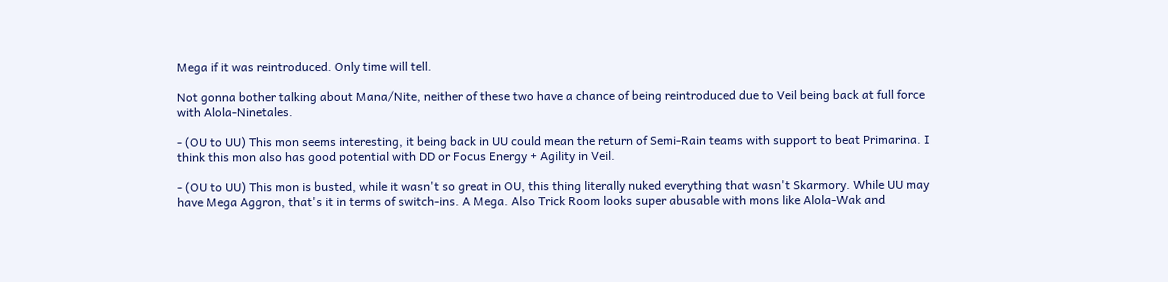Mega if it was reintroduced. Only time will tell.

Not gonna bother talking about Mana/Nite, neither of these two have a chance of being reintroduced due to Veil being back at full force with Alola-Ninetales.

- (OU to UU) This mon seems interesting, it being back in UU could mean the return of Semi-Rain teams with support to beat Primarina. I think this mon also has good potential with DD or Focus Energy + Agility in Veil.

- (OU to UU) This mon is busted, while it wasn't so great in OU, this thing literally nuked everything that wasn't Skarmory. While UU may have Mega Aggron, that's it in terms of switch-ins. A Mega. Also Trick Room looks super abusable with mons like Alola-Wak and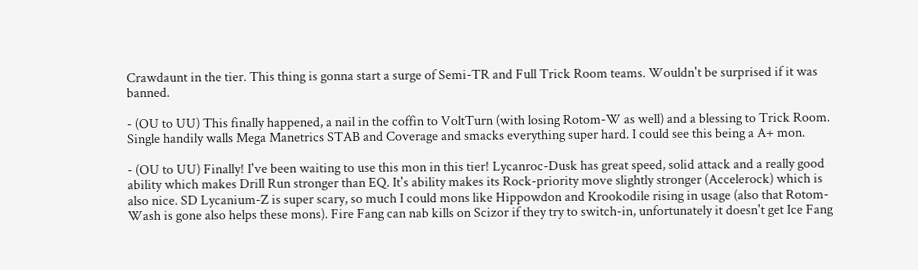Crawdaunt in the tier. This thing is gonna start a surge of Semi-TR and Full Trick Room teams. Wouldn't be surprised if it was banned.

- (OU to UU) This finally happened, a nail in the coffin to VoltTurn (with losing Rotom-W as well) and a blessing to Trick Room. Single handily walls Mega Manetrics STAB and Coverage and smacks everything super hard. I could see this being a A+ mon.

- (OU to UU) Finally! I've been waiting to use this mon in this tier! Lycanroc-Dusk has great speed, solid attack and a really good ability which makes Drill Run stronger than EQ. It's ability makes its Rock-priority move slightly stronger (Accelerock) which is also nice. SD Lycanium-Z is super scary, so much I could mons like Hippowdon and Krookodile rising in usage (also that Rotom-Wash is gone also helps these mons). Fire Fang can nab kills on Scizor if they try to switch-in, unfortunately it doesn't get Ice Fang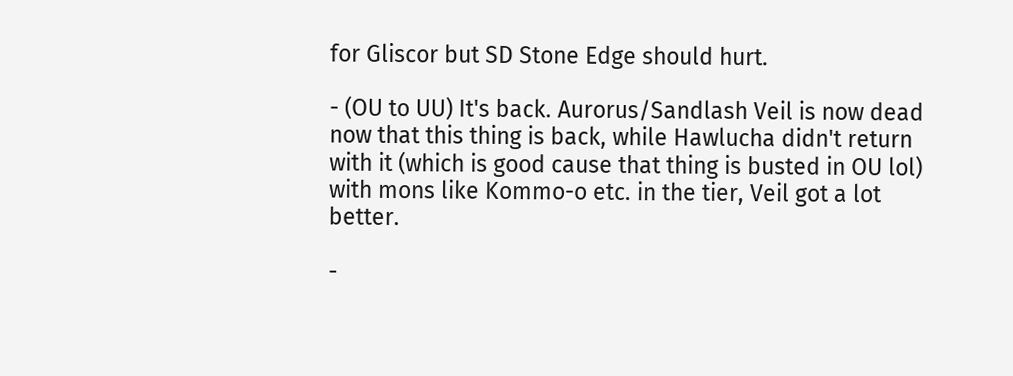for Gliscor but SD Stone Edge should hurt.

- (OU to UU) It's back. Aurorus/Sandlash Veil is now dead now that this thing is back, while Hawlucha didn't return with it (which is good cause that thing is busted in OU lol) with mons like Kommo-o etc. in the tier, Veil got a lot better.

-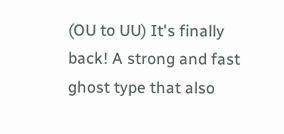(OU to UU) It's finally back! A strong and fast ghost type that also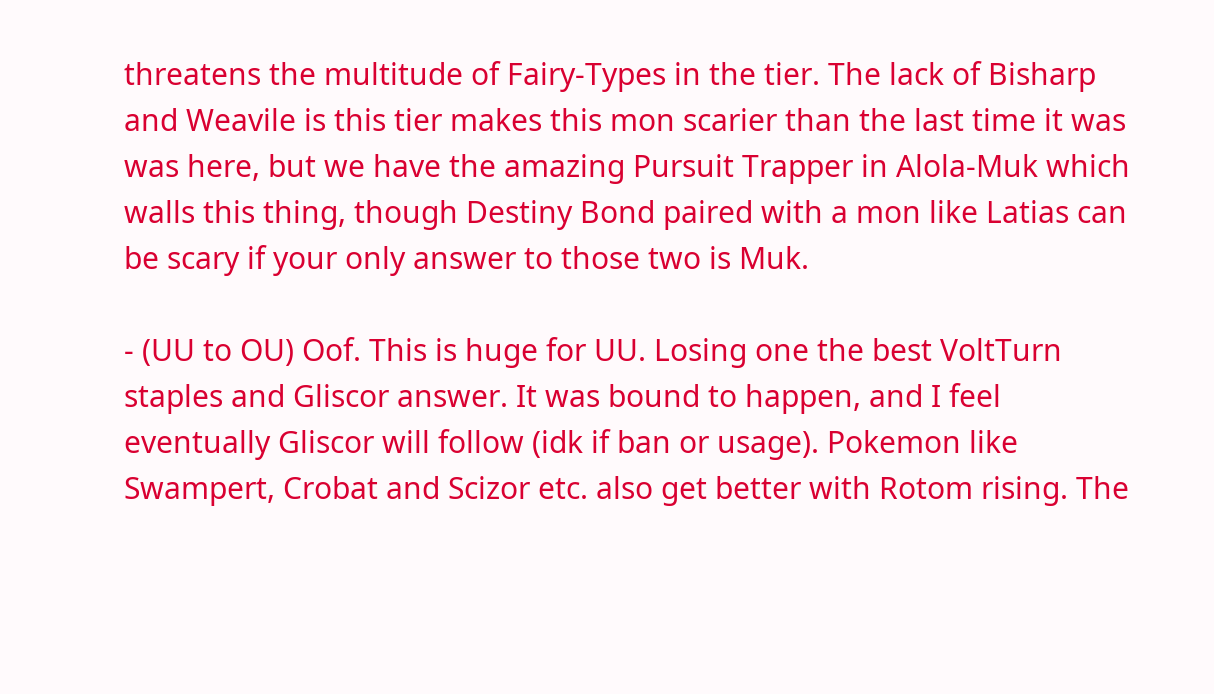threatens the multitude of Fairy-Types in the tier. The lack of Bisharp and Weavile is this tier makes this mon scarier than the last time it was was here, but we have the amazing Pursuit Trapper in Alola-Muk which walls this thing, though Destiny Bond paired with a mon like Latias can be scary if your only answer to those two is Muk.

- (UU to OU) Oof. This is huge for UU. Losing one the best VoltTurn staples and Gliscor answer. It was bound to happen, and I feel eventually Gliscor will follow (idk if ban or usage). Pokemon like Swampert, Crobat and Scizor etc. also get better with Rotom rising. The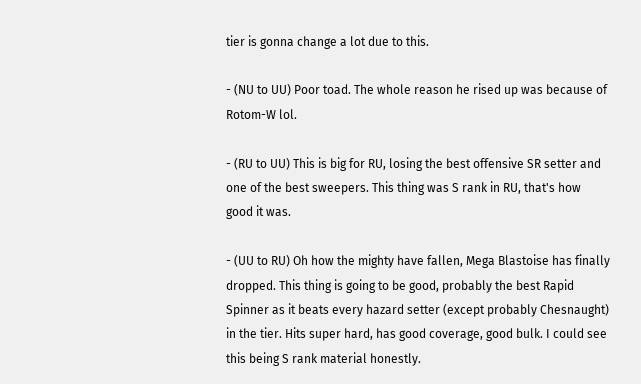tier is gonna change a lot due to this.

- (NU to UU) Poor toad. The whole reason he rised up was because of Rotom-W lol.

- (RU to UU) This is big for RU, losing the best offensive SR setter and one of the best sweepers. This thing was S rank in RU, that's how good it was.

- (UU to RU) Oh how the mighty have fallen, Mega Blastoise has finally dropped. This thing is going to be good, probably the best Rapid Spinner as it beats every hazard setter (except probably Chesnaught) in the tier. Hits super hard, has good coverage, good bulk. I could see this being S rank material honestly.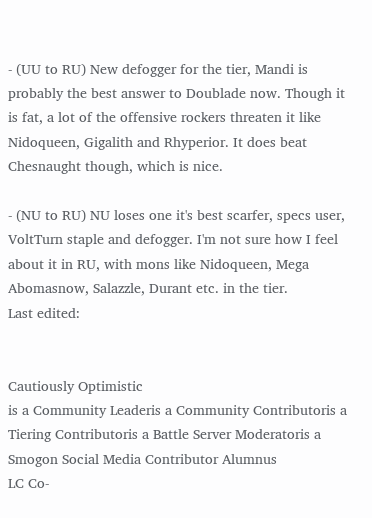- (UU to RU) New defogger for the tier, Mandi is probably the best answer to Doublade now. Though it is fat, a lot of the offensive rockers threaten it like Nidoqueen, Gigalith and Rhyperior. It does beat Chesnaught though, which is nice.

- (NU to RU) NU loses one it's best scarfer, specs user, VoltTurn staple and defogger. I'm not sure how I feel about it in RU, with mons like Nidoqueen, Mega Abomasnow, Salazzle, Durant etc. in the tier.
Last edited:


Cautiously Optimistic
is a Community Leaderis a Community Contributoris a Tiering Contributoris a Battle Server Moderatoris a Smogon Social Media Contributor Alumnus
LC Co-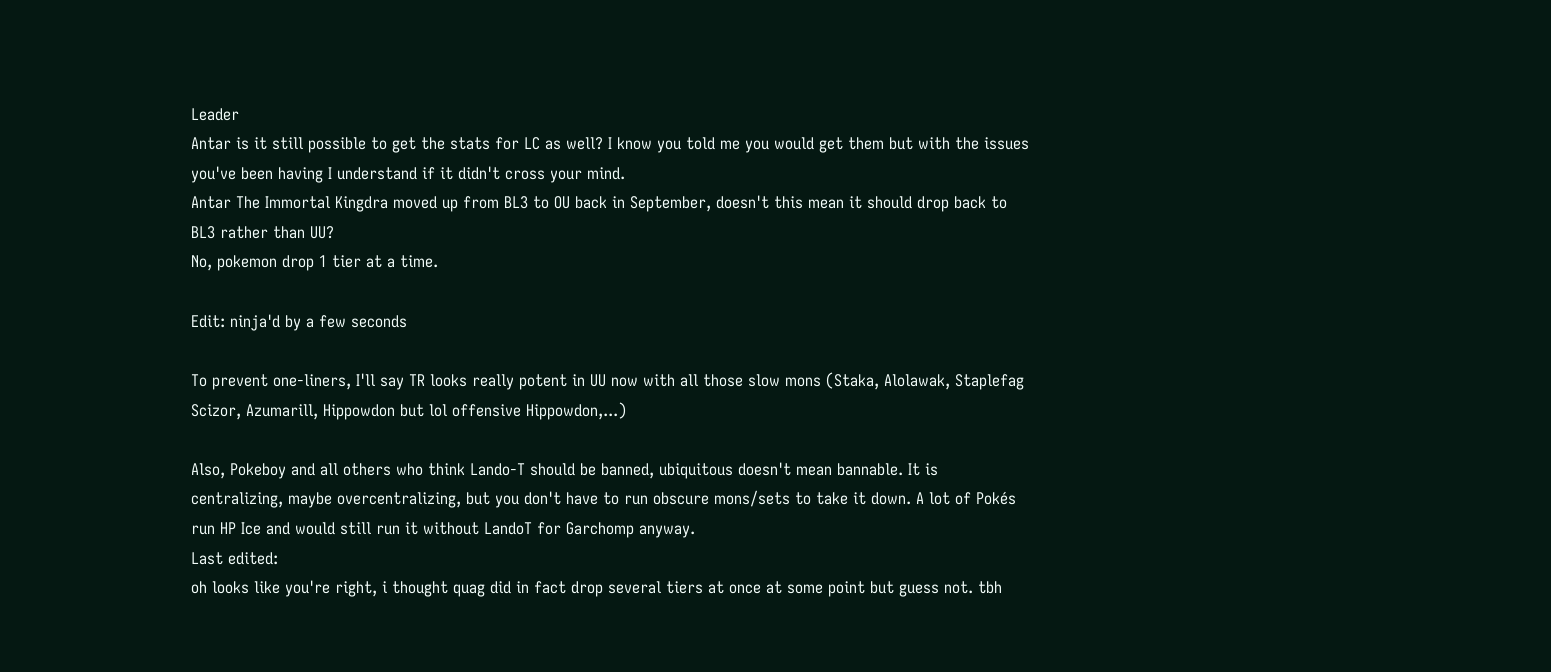Leader
Antar is it still possible to get the stats for LC as well? I know you told me you would get them but with the issues you've been having I understand if it didn't cross your mind.
Antar The Immortal Kingdra moved up from BL3 to OU back in September, doesn't this mean it should drop back to BL3 rather than UU?
No, pokemon drop 1 tier at a time.

Edit: ninja'd by a few seconds

To prevent one-liners, I'll say TR looks really potent in UU now with all those slow mons (Staka, Alolawak, Staplefag Scizor, Azumarill, Hippowdon but lol offensive Hippowdon,...)

Also, Pokeboy and all others who think Lando-T should be banned, ubiquitous doesn't mean bannable. It is centralizing, maybe overcentralizing, but you don't have to run obscure mons/sets to take it down. A lot of Pokés run HP Ice and would still run it without LandoT for Garchomp anyway.
Last edited:
oh looks like you're right, i thought quag did in fact drop several tiers at once at some point but guess not. tbh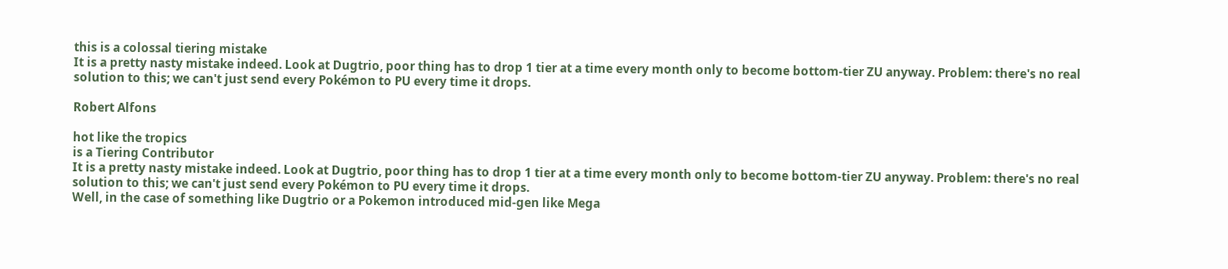this is a colossal tiering mistake
It is a pretty nasty mistake indeed. Look at Dugtrio, poor thing has to drop 1 tier at a time every month only to become bottom-tier ZU anyway. Problem: there's no real solution to this; we can't just send every Pokémon to PU every time it drops.

Robert Alfons

hot like the tropics
is a Tiering Contributor
It is a pretty nasty mistake indeed. Look at Dugtrio, poor thing has to drop 1 tier at a time every month only to become bottom-tier ZU anyway. Problem: there's no real solution to this; we can't just send every Pokémon to PU every time it drops.
Well, in the case of something like Dugtrio or a Pokemon introduced mid-gen like Mega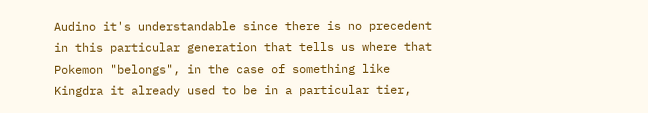Audino it's understandable since there is no precedent in this particular generation that tells us where that Pokemon "belongs", in the case of something like Kingdra it already used to be in a particular tier,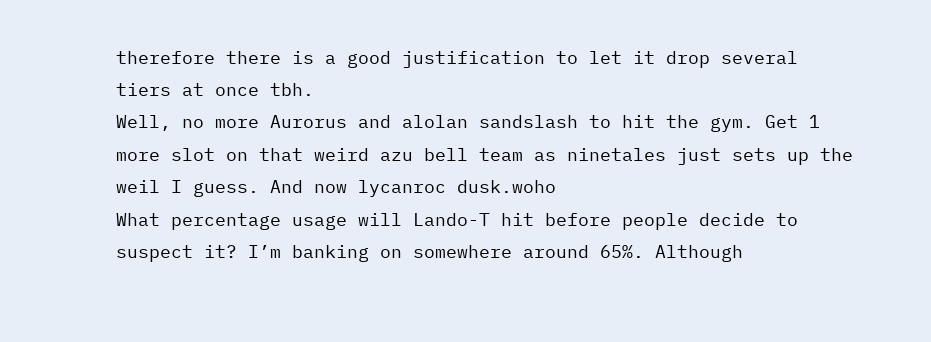therefore there is a good justification to let it drop several tiers at once tbh.
Well, no more Aurorus and alolan sandslash to hit the gym. Get 1 more slot on that weird azu bell team as ninetales just sets up the weil I guess. And now lycanroc dusk.woho
What percentage usage will Lando-T hit before people decide to suspect it? I’m banking on somewhere around 65%. Although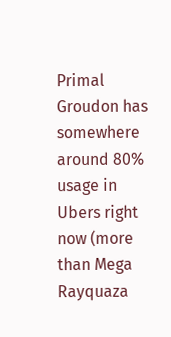Primal Groudon has somewhere around 80% usage in Ubers right now (more than Mega Rayquaza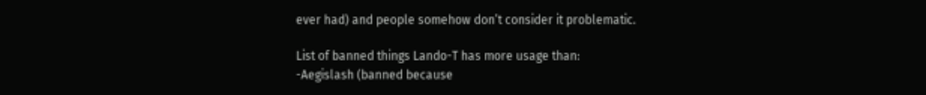ever had) and people somehow don’t consider it problematic.

List of banned things Lando-T has more usage than:
-Aegislash (banned because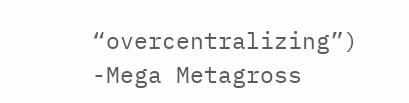“overcentralizing”)
-Mega Metagross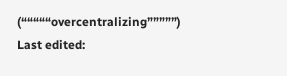(“““““overcentralizing”””””)
Last edited: